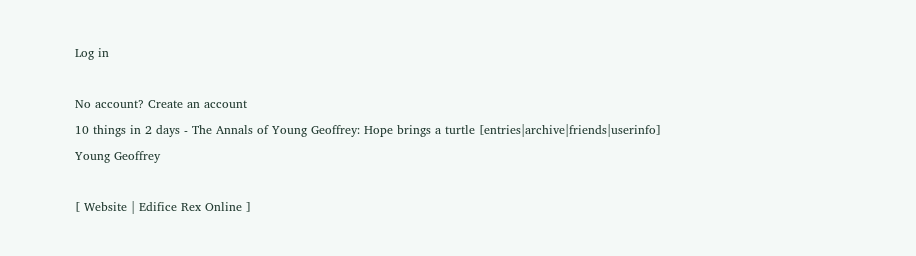Log in

No account? Create an account
10 things in 2 days - The Annals of Young Geoffrey: Hope brings a turtle [entries|archive|friends|userinfo]
Young Geoffrey

[ Website | Edifice Rex Online ]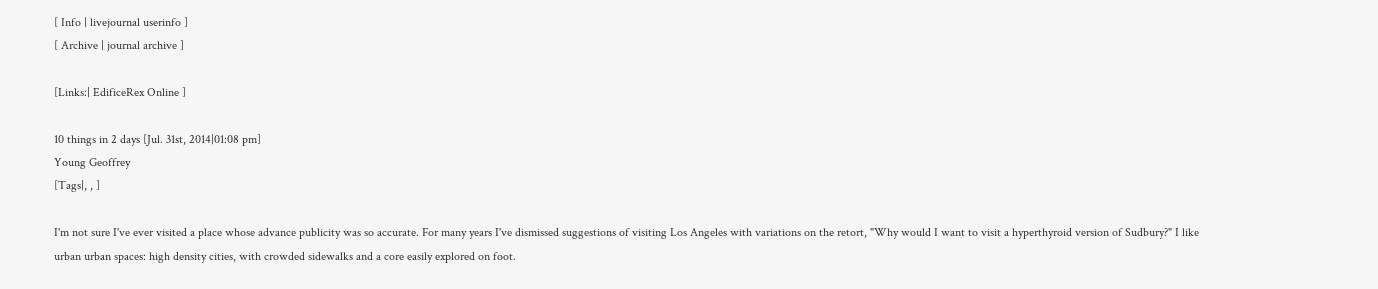[ Info | livejournal userinfo ]
[ Archive | journal archive ]

[Links:| EdificeRex Online ]

10 things in 2 days [Jul. 31st, 2014|01:08 pm]
Young Geoffrey
[Tags|, , ]

I'm not sure I've ever visited a place whose advance publicity was so accurate. For many years I've dismissed suggestions of visiting Los Angeles with variations on the retort, "Why would I want to visit a hyperthyroid version of Sudbury?" I like urban urban spaces: high density cities, with crowded sidewalks and a core easily explored on foot.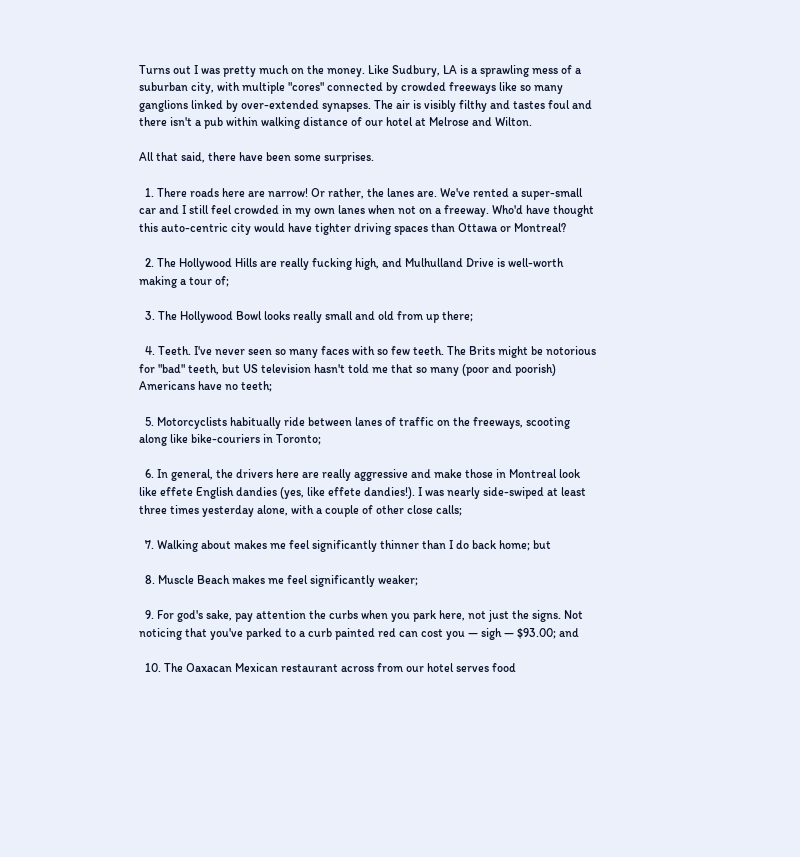Turns out I was pretty much on the money. Like Sudbury, LA is a sprawling mess of a suburban city, with multiple "cores" connected by crowded freeways like so many ganglions linked by over-extended synapses. The air is visibly filthy and tastes foul and there isn't a pub within walking distance of our hotel at Melrose and Wilton.

All that said, there have been some surprises.

  1. There roads here are narrow! Or rather, the lanes are. We've rented a super-small car and I still feel crowded in my own lanes when not on a freeway. Who'd have thought this auto-centric city would have tighter driving spaces than Ottawa or Montreal?

  2. The Hollywood Hills are really fucking high, and Mulhulland Drive is well-worth making a tour of;

  3. The Hollywood Bowl looks really small and old from up there;

  4. Teeth. I've never seen so many faces with so few teeth. The Brits might be notorious for "bad" teeth, but US television hasn't told me that so many (poor and poorish) Americans have no teeth;

  5. Motorcyclists habitually ride between lanes of traffic on the freeways, scooting along like bike-couriers in Toronto;

  6. In general, the drivers here are really aggressive and make those in Montreal look like effete English dandies (yes, like effete dandies!). I was nearly side-swiped at least three times yesterday alone, with a couple of other close calls;

  7. Walking about makes me feel significantly thinner than I do back home; but

  8. Muscle Beach makes me feel significantly weaker;

  9. For god's sake, pay attention the curbs when you park here, not just the signs. Not noticing that you've parked to a curb painted red can cost you — sigh — $93.00; and

  10. The Oaxacan Mexican restaurant across from our hotel serves food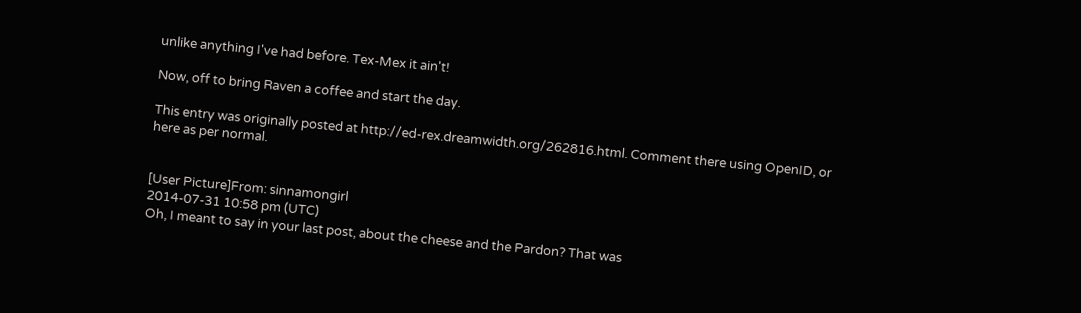unlike anything I've had before. Tex-Mex it ain't!

Now, off to bring Raven a coffee and start the day.

This entry was originally posted at http://ed-rex.dreamwidth.org/262816.html. Comment there using OpenID, or here as per normal.


[User Picture]From: sinnamongirl
2014-07-31 10:58 pm (UTC)
Oh, I meant to say in your last post, about the cheese and the Pardon? That was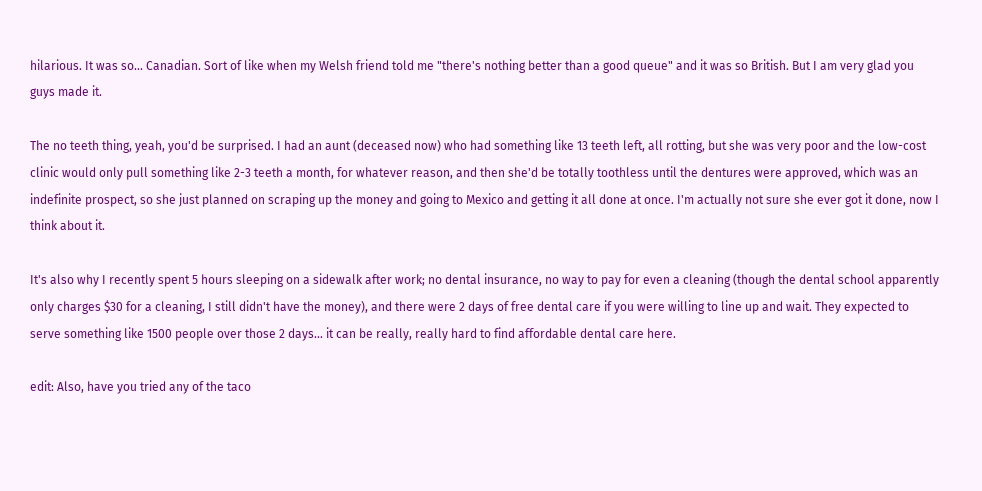hilarious. It was so... Canadian. Sort of like when my Welsh friend told me "there's nothing better than a good queue" and it was so British. But I am very glad you guys made it.

The no teeth thing, yeah, you'd be surprised. I had an aunt (deceased now) who had something like 13 teeth left, all rotting, but she was very poor and the low-cost clinic would only pull something like 2-3 teeth a month, for whatever reason, and then she'd be totally toothless until the dentures were approved, which was an indefinite prospect, so she just planned on scraping up the money and going to Mexico and getting it all done at once. I'm actually not sure she ever got it done, now I think about it.

It's also why I recently spent 5 hours sleeping on a sidewalk after work; no dental insurance, no way to pay for even a cleaning (though the dental school apparently only charges $30 for a cleaning, I still didn't have the money), and there were 2 days of free dental care if you were willing to line up and wait. They expected to serve something like 1500 people over those 2 days... it can be really, really hard to find affordable dental care here.

edit: Also, have you tried any of the taco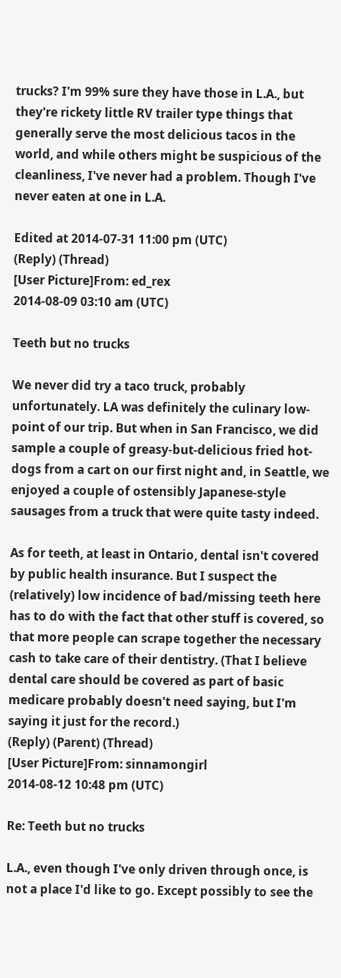trucks? I'm 99% sure they have those in L.A., but they're rickety little RV trailer type things that generally serve the most delicious tacos in the world, and while others might be suspicious of the cleanliness, I've never had a problem. Though I've never eaten at one in L.A.

Edited at 2014-07-31 11:00 pm (UTC)
(Reply) (Thread)
[User Picture]From: ed_rex
2014-08-09 03:10 am (UTC)

Teeth but no trucks

We never did try a taco truck, probably unfortunately. LA was definitely the culinary low-point of our trip. But when in San Francisco, we did sample a couple of greasy-but-delicious fried hot-dogs from a cart on our first night and, in Seattle, we enjoyed a couple of ostensibly Japanese-style sausages from a truck that were quite tasty indeed.

As for teeth, at least in Ontario, dental isn't covered by public health insurance. But I suspect the (relatively) low incidence of bad/missing teeth here has to do with the fact that other stuff is covered, so that more people can scrape together the necessary cash to take care of their dentistry. (That I believe dental care should be covered as part of basic medicare probably doesn't need saying, but I'm saying it just for the record.)
(Reply) (Parent) (Thread)
[User Picture]From: sinnamongirl
2014-08-12 10:48 pm (UTC)

Re: Teeth but no trucks

L.A., even though I've only driven through once, is not a place I'd like to go. Except possibly to see the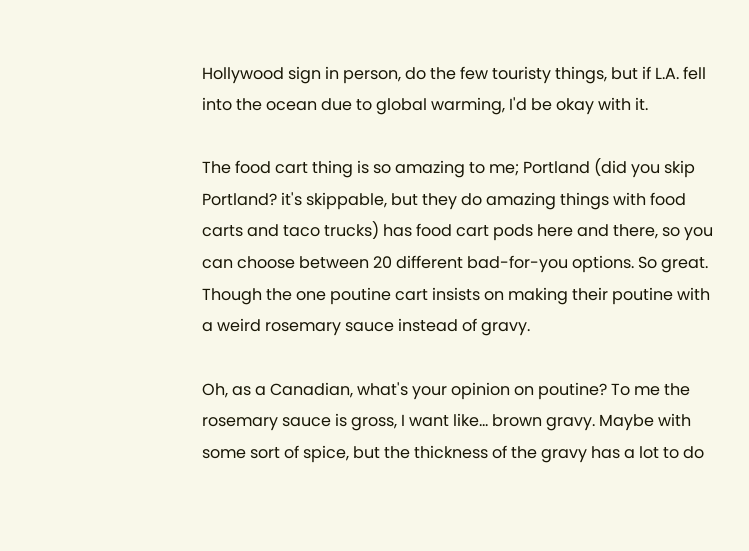Hollywood sign in person, do the few touristy things, but if L.A. fell into the ocean due to global warming, I'd be okay with it.

The food cart thing is so amazing to me; Portland (did you skip Portland? it's skippable, but they do amazing things with food carts and taco trucks) has food cart pods here and there, so you can choose between 20 different bad-for-you options. So great. Though the one poutine cart insists on making their poutine with a weird rosemary sauce instead of gravy.

Oh, as a Canadian, what's your opinion on poutine? To me the rosemary sauce is gross, I want like... brown gravy. Maybe with some sort of spice, but the thickness of the gravy has a lot to do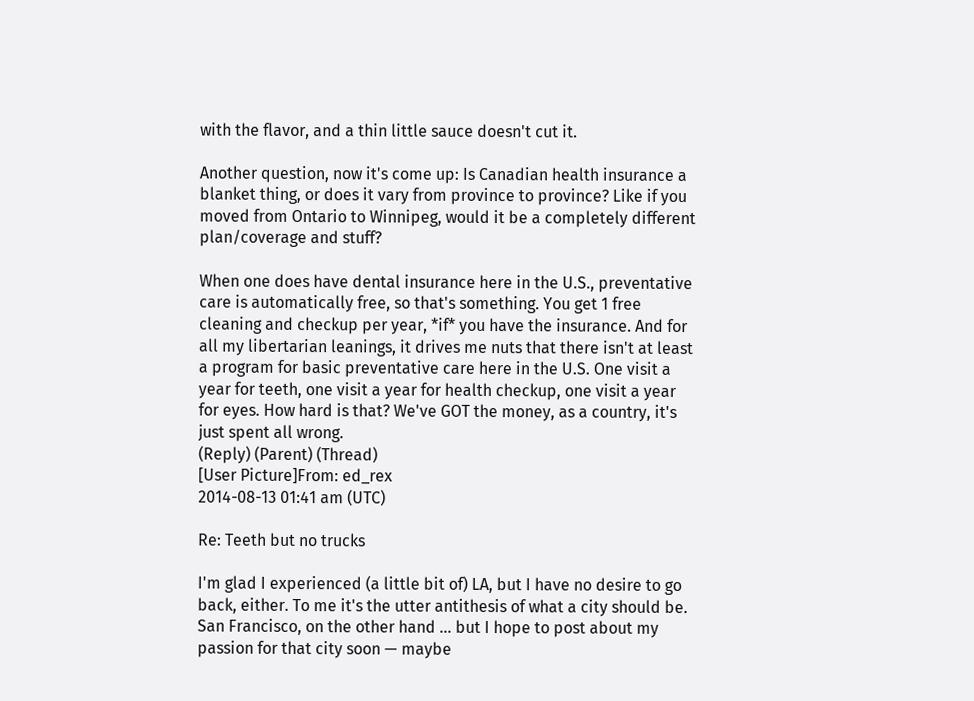with the flavor, and a thin little sauce doesn't cut it.

Another question, now it's come up: Is Canadian health insurance a blanket thing, or does it vary from province to province? Like if you moved from Ontario to Winnipeg, would it be a completely different plan/coverage and stuff?

When one does have dental insurance here in the U.S., preventative care is automatically free, so that's something. You get 1 free cleaning and checkup per year, *if* you have the insurance. And for all my libertarian leanings, it drives me nuts that there isn't at least a program for basic preventative care here in the U.S. One visit a year for teeth, one visit a year for health checkup, one visit a year for eyes. How hard is that? We've GOT the money, as a country, it's just spent all wrong.
(Reply) (Parent) (Thread)
[User Picture]From: ed_rex
2014-08-13 01:41 am (UTC)

Re: Teeth but no trucks

I'm glad I experienced (a little bit of) LA, but I have no desire to go back, either. To me it's the utter antithesis of what a city should be. San Francisco, on the other hand ... but I hope to post about my passion for that city soon — maybe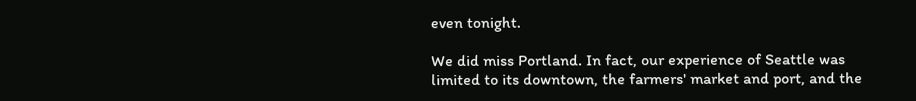even tonight.

We did miss Portland. In fact, our experience of Seattle was limited to its downtown, the farmers' market and port, and the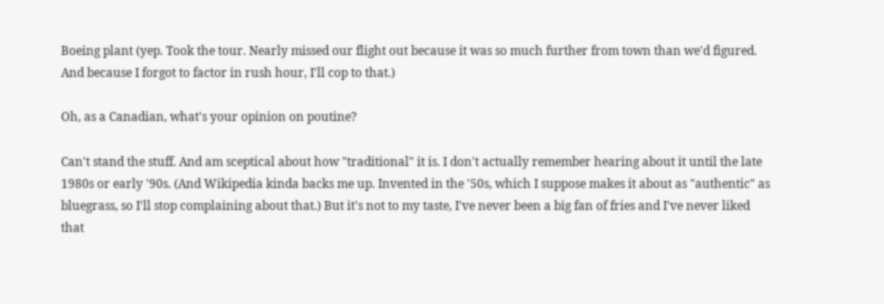Boeing plant (yep. Took the tour. Nearly missed our flight out because it was so much further from town than we'd figured. And because I forgot to factor in rush hour, I'll cop to that.)

Oh, as a Canadian, what's your opinion on poutine?

Can't stand the stuff. And am sceptical about how "traditional" it is. I don't actually remember hearing about it until the late 1980s or early '90s. (And Wikipedia kinda backs me up. Invented in the '50s, which I suppose makes it about as "authentic" as bluegrass, so I'll stop complaining about that.) But it's not to my taste, I've never been a big fan of fries and I've never liked that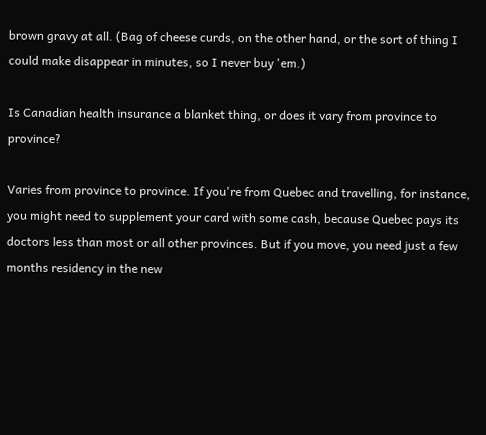brown gravy at all. (Bag of cheese curds, on the other hand, or the sort of thing I could make disappear in minutes, so I never buy 'em.)

Is Canadian health insurance a blanket thing, or does it vary from province to province?

Varies from province to province. If you're from Quebec and travelling, for instance, you might need to supplement your card with some cash, because Quebec pays its doctors less than most or all other provinces. But if you move, you need just a few months residency in the new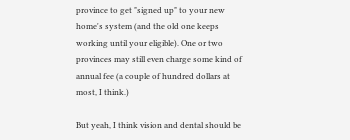province to get "signed up" to your new home's system (and the old one keeps working until your eligible). One or two provinces may still even charge some kind of annual fee (a couple of hundred dollars at most, I think.)

But yeah, I think vision and dental should be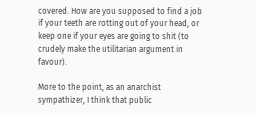covered. How are you supposed to find a job if your teeth are rotting out of your head, or keep one if your eyes are going to shit (to crudely make the utilitarian argument in favour).

More to the point, as an anarchist sympathizer, I think that public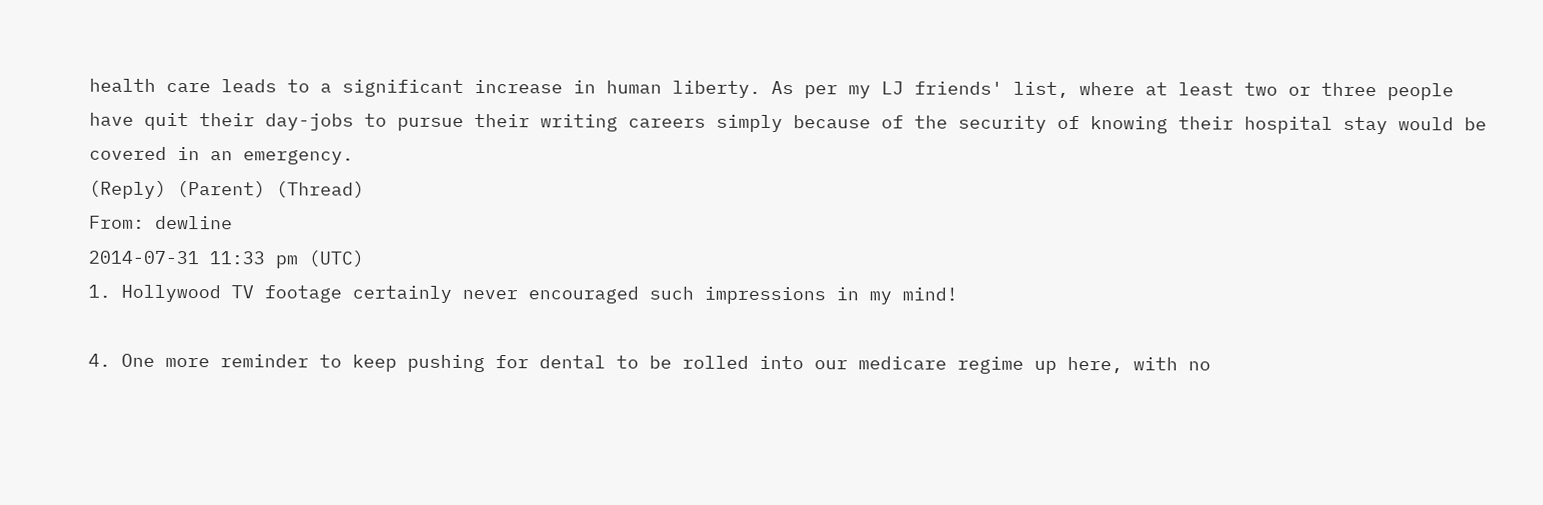health care leads to a significant increase in human liberty. As per my LJ friends' list, where at least two or three people have quit their day-jobs to pursue their writing careers simply because of the security of knowing their hospital stay would be covered in an emergency.
(Reply) (Parent) (Thread)
From: dewline
2014-07-31 11:33 pm (UTC)
1. Hollywood TV footage certainly never encouraged such impressions in my mind!

4. One more reminder to keep pushing for dental to be rolled into our medicare regime up here, with no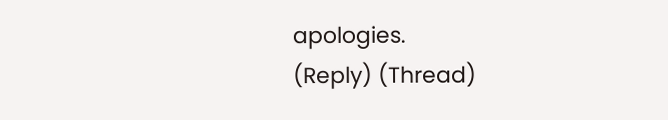apologies.
(Reply) (Thread)